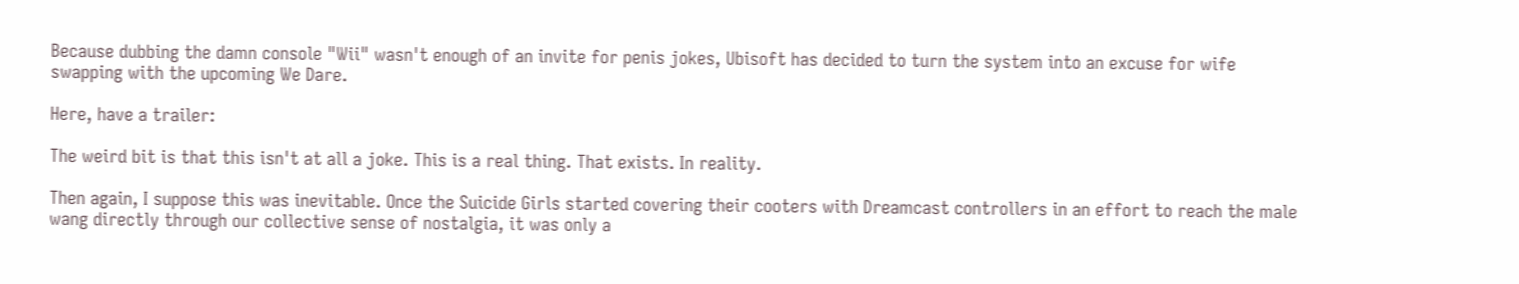Because dubbing the damn console "Wii" wasn't enough of an invite for penis jokes, Ubisoft has decided to turn the system into an excuse for wife swapping with the upcoming We Dare.

Here, have a trailer:

The weird bit is that this isn't at all a joke. This is a real thing. That exists. In reality.

Then again, I suppose this was inevitable. Once the Suicide Girls started covering their cooters with Dreamcast controllers in an effort to reach the male wang directly through our collective sense of nostalgia, it was only a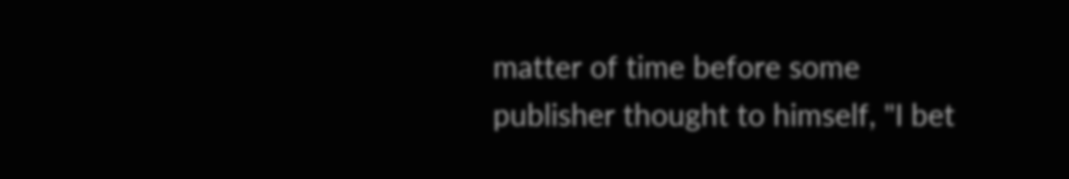matter of time before some publisher thought to himself, "I bet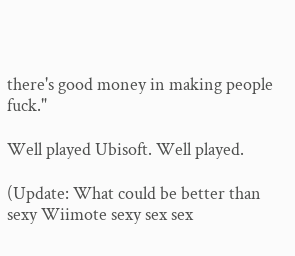there's good money in making people fuck."

Well played Ubisoft. Well played.

(Update: What could be better than sexy Wiimote sexy sex sex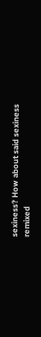sexiness? How about said sexiness remixed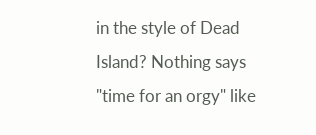in the style of Dead Island? Nothing says "time for an orgy" like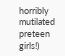horribly mutilated preteen girls!)